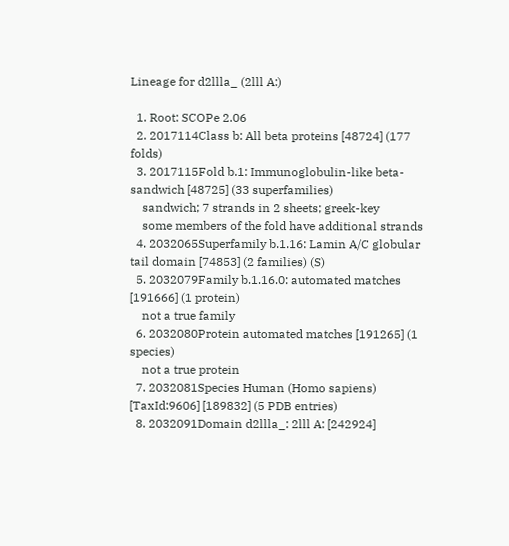Lineage for d2llla_ (2lll A:)

  1. Root: SCOPe 2.06
  2. 2017114Class b: All beta proteins [48724] (177 folds)
  3. 2017115Fold b.1: Immunoglobulin-like beta-sandwich [48725] (33 superfamilies)
    sandwich; 7 strands in 2 sheets; greek-key
    some members of the fold have additional strands
  4. 2032065Superfamily b.1.16: Lamin A/C globular tail domain [74853] (2 families) (S)
  5. 2032079Family b.1.16.0: automated matches [191666] (1 protein)
    not a true family
  6. 2032080Protein automated matches [191265] (1 species)
    not a true protein
  7. 2032081Species Human (Homo sapiens) [TaxId:9606] [189832] (5 PDB entries)
  8. 2032091Domain d2llla_: 2lll A: [242924]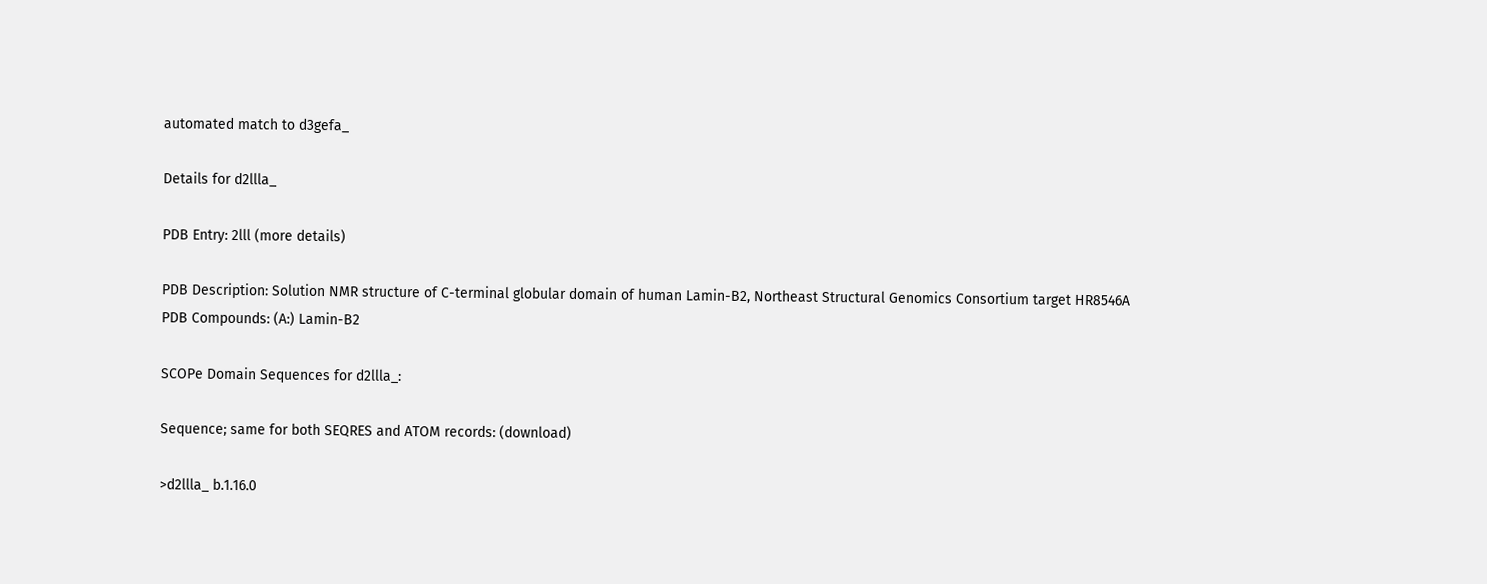automated match to d3gefa_

Details for d2llla_

PDB Entry: 2lll (more details)

PDB Description: Solution NMR structure of C-terminal globular domain of human Lamin-B2, Northeast Structural Genomics Consortium target HR8546A
PDB Compounds: (A:) Lamin-B2

SCOPe Domain Sequences for d2llla_:

Sequence; same for both SEQRES and ATOM records: (download)

>d2llla_ b.1.16.0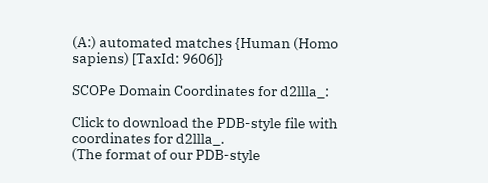(A:) automated matches {Human (Homo sapiens) [TaxId: 9606]}

SCOPe Domain Coordinates for d2llla_:

Click to download the PDB-style file with coordinates for d2llla_.
(The format of our PDB-style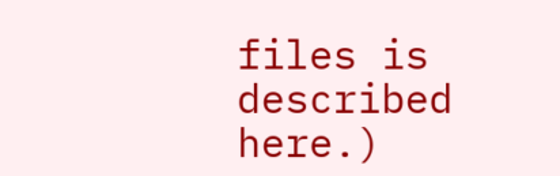files is described here.)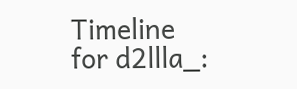Timeline for d2llla_: